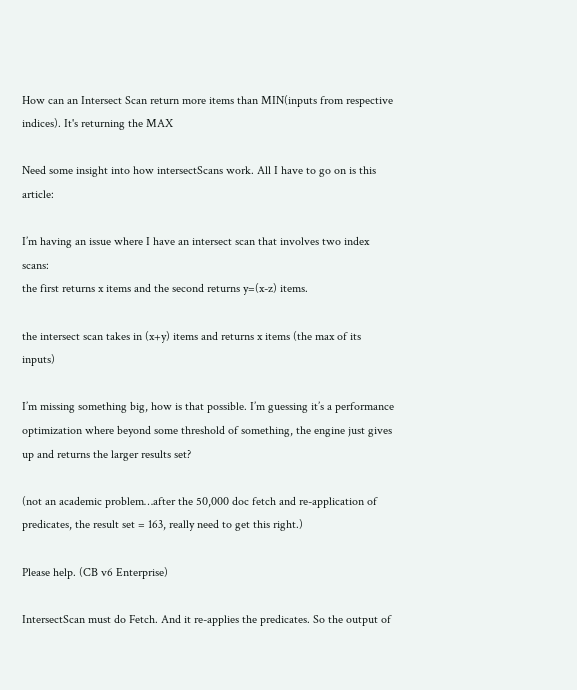How can an Intersect Scan return more items than MIN(inputs from respective indices). It's returning the MAX

Need some insight into how intersectScans work. All I have to go on is this article:

I’m having an issue where I have an intersect scan that involves two index scans:
the first returns x items and the second returns y=(x-z) items.

the intersect scan takes in (x+y) items and returns x items (the max of its inputs)

I’m missing something big, how is that possible. I’m guessing it’s a performance optimization where beyond some threshold of something, the engine just gives up and returns the larger results set?

(not an academic problem…after the 50,000 doc fetch and re-application of predicates, the result set = 163, really need to get this right.)

Please help. (CB v6 Enterprise)

IntersectScan must do Fetch. And it re-applies the predicates. So the output of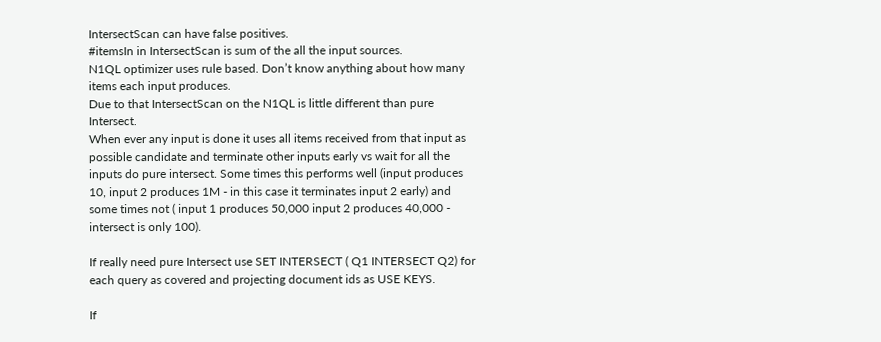IntersectScan can have false positives.
#itemsIn in IntersectScan is sum of the all the input sources.
N1QL optimizer uses rule based. Don’t know anything about how many items each input produces.
Due to that IntersectScan on the N1QL is little different than pure Intersect.
When ever any input is done it uses all items received from that input as possible candidate and terminate other inputs early vs wait for all the inputs do pure intersect. Some times this performs well (input produces 10, input 2 produces 1M - in this case it terminates input 2 early) and some times not ( input 1 produces 50,000 input 2 produces 40,000 - intersect is only 100).

If really need pure Intersect use SET INTERSECT ( Q1 INTERSECT Q2) for each query as covered and projecting document ids as USE KEYS.

If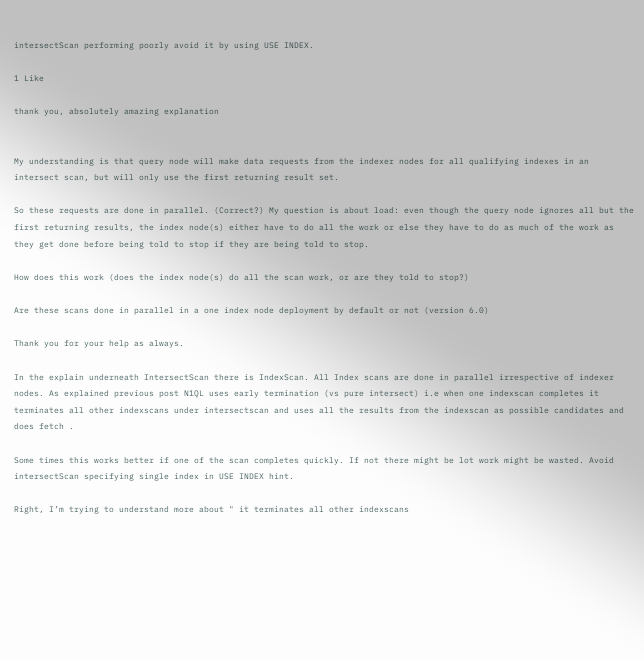intersectScan performing poorly avoid it by using USE INDEX.

1 Like

thank you, absolutely amazing explanation


My understanding is that query node will make data requests from the indexer nodes for all qualifying indexes in an intersect scan, but will only use the first returning result set.

So these requests are done in parallel. (Correct?) My question is about load: even though the query node ignores all but the first returning results, the index node(s) either have to do all the work or else they have to do as much of the work as they get done before being told to stop if they are being told to stop.

How does this work (does the index node(s) do all the scan work, or are they told to stop?)

Are these scans done in parallel in a one index node deployment by default or not (version 6.0)

Thank you for your help as always.

In the explain underneath IntersectScan there is IndexScan. All Index scans are done in parallel irrespective of indexer nodes. As explained previous post N1QL uses early termination (vs pure intersect) i.e when one indexscan completes it terminates all other indexscans under intersectscan and uses all the results from the indexscan as possible candidates and does fetch .

Some times this works better if one of the scan completes quickly. If not there might be lot work might be wasted. Avoid intersectScan specifying single index in USE INDEX hint.

Right, I’m trying to understand more about " it terminates all other indexscans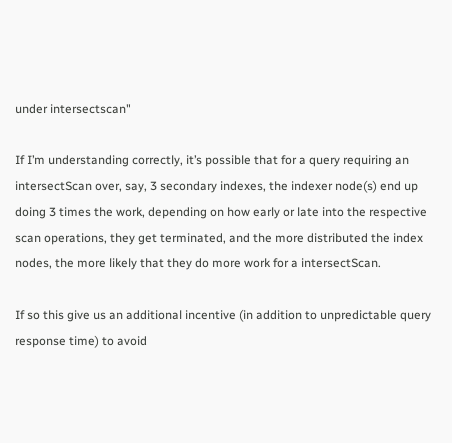under intersectscan"

If I’m understanding correctly, it’s possible that for a query requiring an intersectScan over, say, 3 secondary indexes, the indexer node(s) end up doing 3 times the work, depending on how early or late into the respective scan operations, they get terminated, and the more distributed the index nodes, the more likely that they do more work for a intersectScan.

If so this give us an additional incentive (in addition to unpredictable query response time) to avoid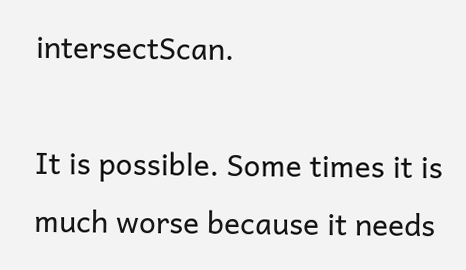intersectScan.

It is possible. Some times it is much worse because it needs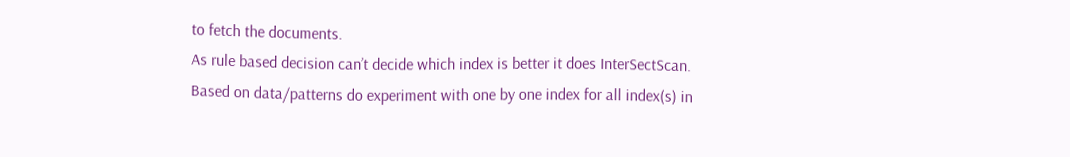to fetch the documents.
As rule based decision can’t decide which index is better it does InterSectScan.
Based on data/patterns do experiment with one by one index for all index(s) in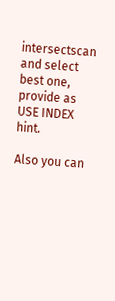intersectscan and select best one, provide as USE INDEX hint.

Also you can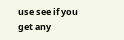use see if you get any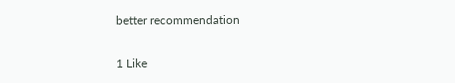better recommendation

1 Like